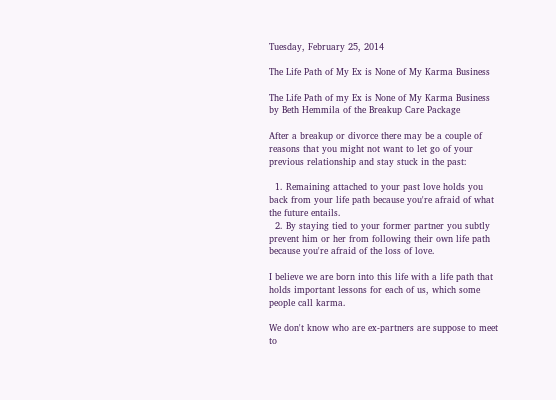Tuesday, February 25, 2014

The Life Path of My Ex is None of My Karma Business

The Life Path of my Ex is None of My Karma Business by Beth Hemmila of the Breakup Care Package

After a breakup or divorce there may be a couple of reasons that you might not want to let go of your previous relationship and stay stuck in the past:

  1. Remaining attached to your past love holds you back from your life path because you're afraid of what the future entails.
  2. By staying tied to your former partner you subtly prevent him or her from following their own life path because you're afraid of the loss of love.

I believe we are born into this life with a life path that holds important lessons for each of us, which some people call karma.

We don't know who are ex-partners are suppose to meet to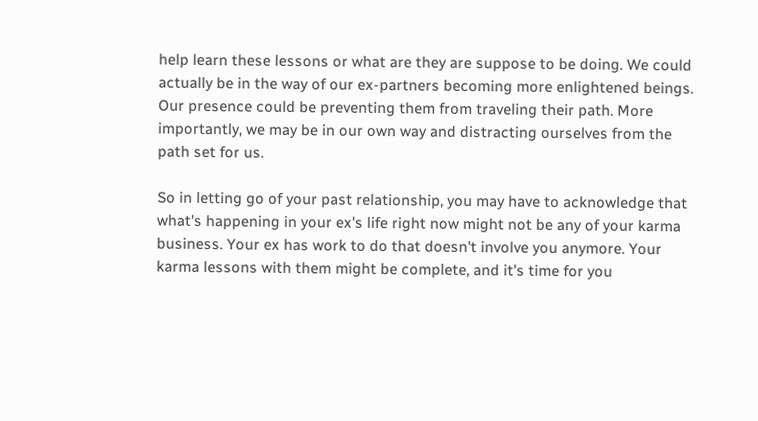help learn these lessons or what are they are suppose to be doing. We could actually be in the way of our ex-partners becoming more enlightened beings. Our presence could be preventing them from traveling their path. More importantly, we may be in our own way and distracting ourselves from the path set for us.

So in letting go of your past relationship, you may have to acknowledge that what's happening in your ex's life right now might not be any of your karma business. Your ex has work to do that doesn't involve you anymore. Your karma lessons with them might be complete, and it's time for you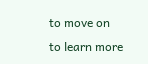to move on to learn more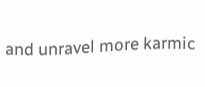and unravel more karmic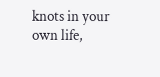knots in your own life,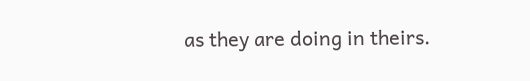as they are doing in theirs.